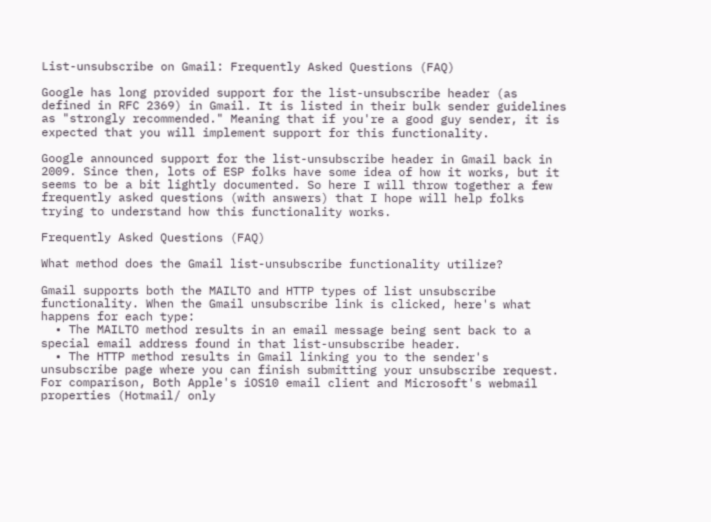List-unsubscribe on Gmail: Frequently Asked Questions (FAQ)

Google has long provided support for the list-unsubscribe header (as defined in RFC 2369) in Gmail. It is listed in their bulk sender guidelines as "strongly recommended." Meaning that if you're a good guy sender, it is expected that you will implement support for this functionality.

Google announced support for the list-unsubscribe header in Gmail back in 2009. Since then, lots of ESP folks have some idea of how it works, but it seems to be a bit lightly documented. So here I will throw together a few frequently asked questions (with answers) that I hope will help folks trying to understand how this functionality works.

Frequently Asked Questions (FAQ)

What method does the Gmail list-unsubscribe functionality utilize?

Gmail supports both the MAILTO and HTTP types of list unsubscribe functionality. When the Gmail unsubscribe link is clicked, here's what happens for each type:
  • The MAILTO method results in an email message being sent back to a special email address found in that list-unsubscribe header.
  • The HTTP method results in Gmail linking you to the sender's unsubscribe page where you can finish submitting your unsubscribe request.
For comparison, Both Apple's iOS10 email client and Microsoft's webmail properties (Hotmail/ only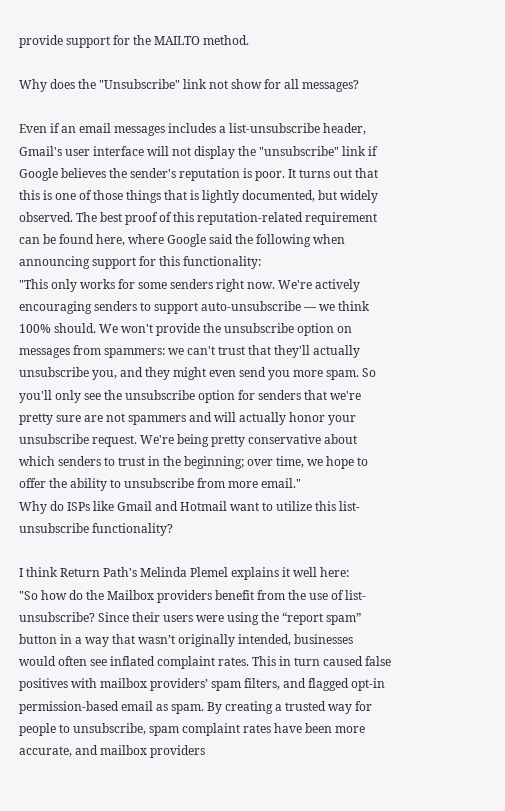provide support for the MAILTO method.

Why does the "Unsubscribe" link not show for all messages?

Even if an email messages includes a list-unsubscribe header, Gmail's user interface will not display the "unsubscribe" link if Google believes the sender's reputation is poor. It turns out that this is one of those things that is lightly documented, but widely observed. The best proof of this reputation-related requirement can be found here, where Google said the following when announcing support for this functionality:
"This only works for some senders right now. We're actively encouraging senders to support auto-unsubscribe — we think 100% should. We won't provide the unsubscribe option on messages from spammers: we can't trust that they'll actually unsubscribe you, and they might even send you more spam. So you'll only see the unsubscribe option for senders that we're pretty sure are not spammers and will actually honor your unsubscribe request. We're being pretty conservative about which senders to trust in the beginning; over time, we hope to offer the ability to unsubscribe from more email."
Why do ISPs like Gmail and Hotmail want to utilize this list-unsubscribe functionality?

I think Return Path's Melinda Plemel explains it well here:
"So how do the Mailbox providers benefit from the use of list-unsubscribe? Since their users were using the “report spam” button in a way that wasn’t originally intended, businesses would often see inflated complaint rates. This in turn caused false positives with mailbox providers’ spam filters, and flagged opt-in permission-based email as spam. By creating a trusted way for people to unsubscribe, spam complaint rates have been more accurate, and mailbox providers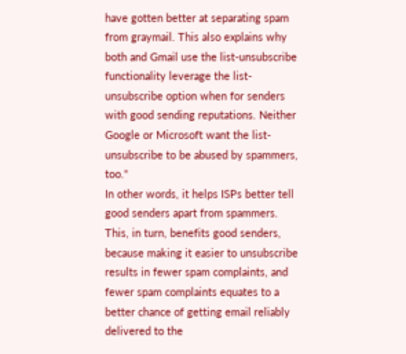have gotten better at separating spam from graymail. This also explains why both and Gmail use the list-unsubscribe functionality leverage the list-unsubscribe option when for senders with good sending reputations. Neither Google or Microsoft want the list-unsubscribe to be abused by spammers, too."
In other words, it helps ISPs better tell good senders apart from spammers. This, in turn, benefits good senders, because making it easier to unsubscribe results in fewer spam complaints, and fewer spam complaints equates to a better chance of getting email reliably delivered to the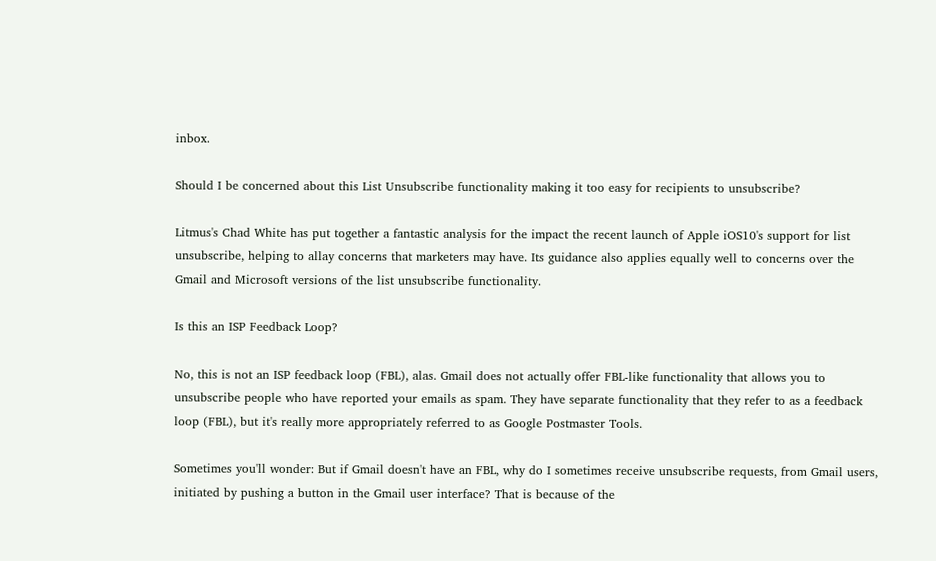inbox.

Should I be concerned about this List Unsubscribe functionality making it too easy for recipients to unsubscribe?

Litmus's Chad White has put together a fantastic analysis for the impact the recent launch of Apple iOS10's support for list unsubscribe, helping to allay concerns that marketers may have. Its guidance also applies equally well to concerns over the Gmail and Microsoft versions of the list unsubscribe functionality.

Is this an ISP Feedback Loop?

No, this is not an ISP feedback loop (FBL), alas. Gmail does not actually offer FBL-like functionality that allows you to unsubscribe people who have reported your emails as spam. They have separate functionality that they refer to as a feedback loop (FBL), but it's really more appropriately referred to as Google Postmaster Tools.

Sometimes you'll wonder: But if Gmail doesn't have an FBL, why do I sometimes receive unsubscribe requests, from Gmail users, initiated by pushing a button in the Gmail user interface? That is because of the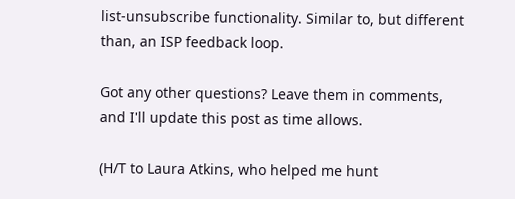list-unsubscribe functionality. Similar to, but different than, an ISP feedback loop.

Got any other questions? Leave them in comments, and I'll update this post as time allows.

(H/T to Laura Atkins, who helped me hunt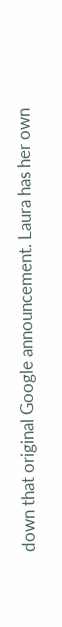down that original Google announcement. Laura has her own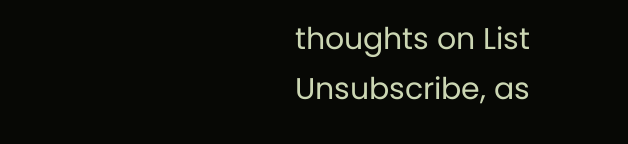thoughts on List Unsubscribe, as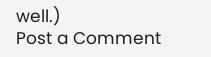well.)
Post a Comment